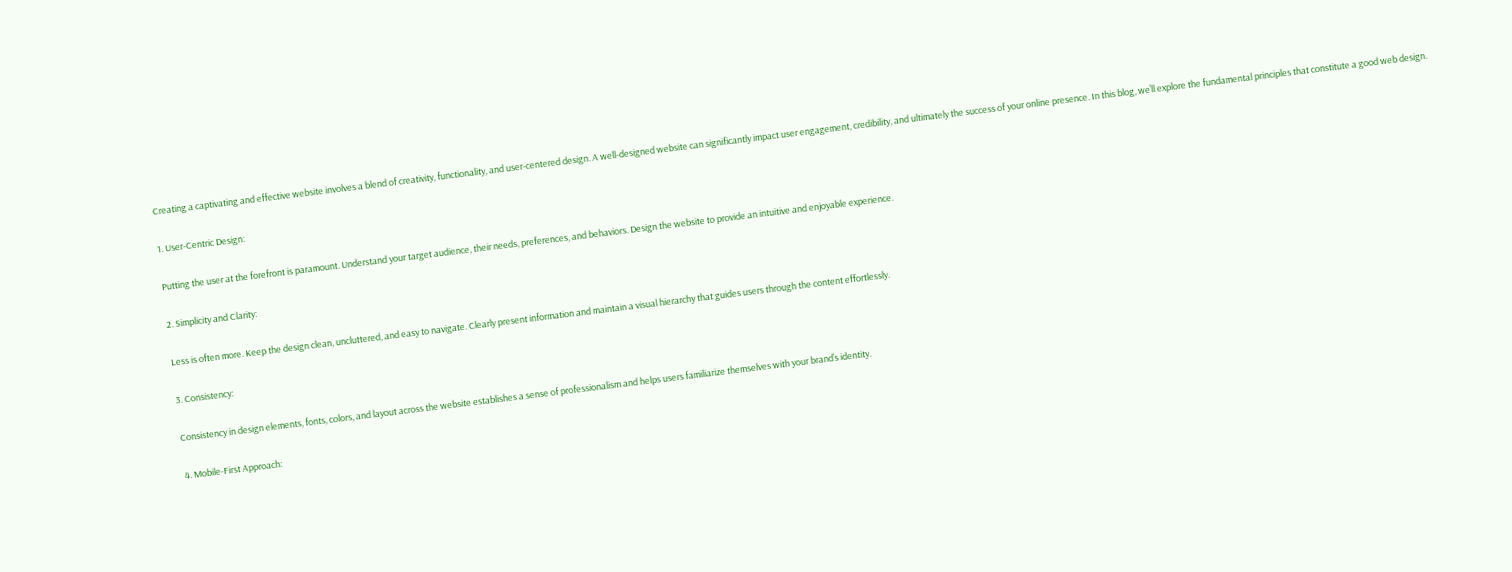Creating a captivating and effective website involves a blend of creativity, functionality, and user-centered design. A well-designed website can significantly impact user engagement, credibility, and ultimately the success of your online presence. In this blog, we’ll explore the fundamental principles that constitute a good web design.

1. User-Centric Design:

Putting the user at the forefront is paramount. Understand your target audience, their needs, preferences, and behaviors. Design the website to provide an intuitive and enjoyable experience.

2. Simplicity and Clarity:

Less is often more. Keep the design clean, uncluttered, and easy to navigate. Clearly present information and maintain a visual hierarchy that guides users through the content effortlessly.

3. Consistency:

Consistency in design elements, fonts, colors, and layout across the website establishes a sense of professionalism and helps users familiarize themselves with your brand’s identity.

4. Mobile-First Approach: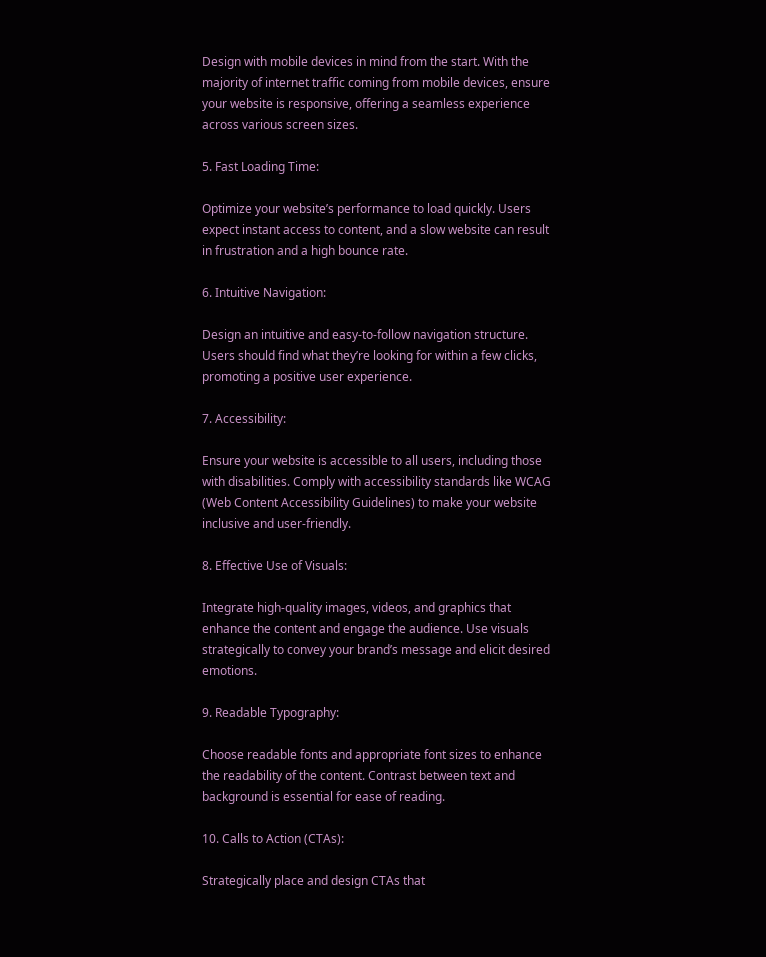Design with mobile devices in mind from the start. With the majority of internet traffic coming from mobile devices, ensure your website is responsive, offering a seamless experience across various screen sizes.

5. Fast Loading Time:

Optimize your website’s performance to load quickly. Users expect instant access to content, and a slow website can result in frustration and a high bounce rate.

6. Intuitive Navigation:

Design an intuitive and easy-to-follow navigation structure. Users should find what they’re looking for within a few clicks, promoting a positive user experience.

7. Accessibility:

Ensure your website is accessible to all users, including those with disabilities. Comply with accessibility standards like WCAG (Web Content Accessibility Guidelines) to make your website inclusive and user-friendly.

8. Effective Use of Visuals:

Integrate high-quality images, videos, and graphics that enhance the content and engage the audience. Use visuals strategically to convey your brand’s message and elicit desired emotions.

9. Readable Typography:

Choose readable fonts and appropriate font sizes to enhance the readability of the content. Contrast between text and background is essential for ease of reading.

10. Calls to Action (CTAs):

Strategically place and design CTAs that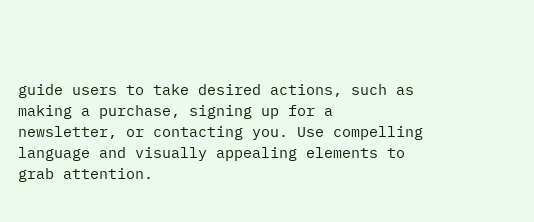guide users to take desired actions, such as making a purchase, signing up for a newsletter, or contacting you. Use compelling language and visually appealing elements to grab attention.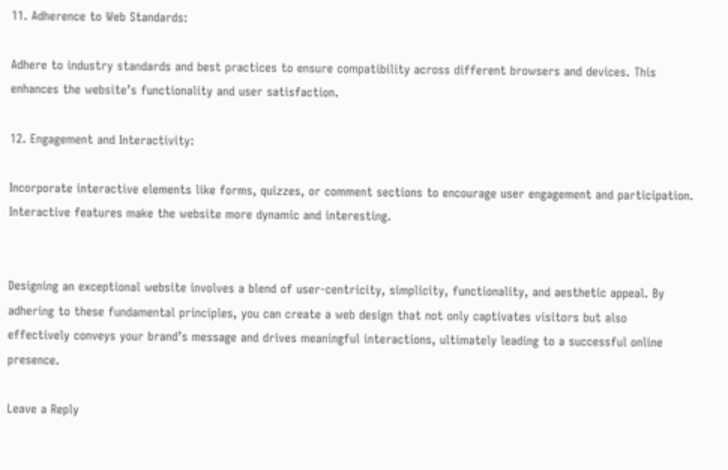11. Adherence to Web Standards:

Adhere to industry standards and best practices to ensure compatibility across different browsers and devices. This enhances the website’s functionality and user satisfaction.

12. Engagement and Interactivity:

Incorporate interactive elements like forms, quizzes, or comment sections to encourage user engagement and participation. Interactive features make the website more dynamic and interesting.


Designing an exceptional website involves a blend of user-centricity, simplicity, functionality, and aesthetic appeal. By adhering to these fundamental principles, you can create a web design that not only captivates visitors but also effectively conveys your brand’s message and drives meaningful interactions, ultimately leading to a successful online presence.

Leave a Reply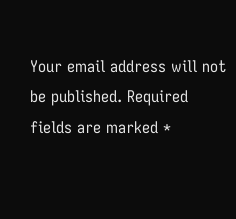Your email address will not be published. Required fields are marked *